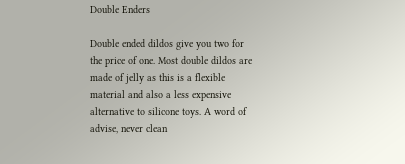Double Enders

Double ended dildos give you two for the price of one. Most double dildos are made of jelly as this is a flexible material and also a less expensive alternative to silicone toys. A word of advise, never clean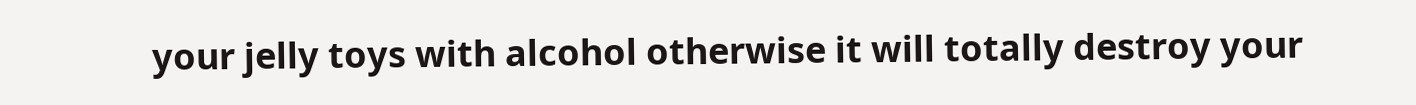your jelly toys with alcohol otherwise it will totally destroy your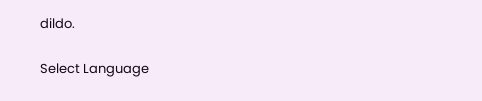dildo.

Select Language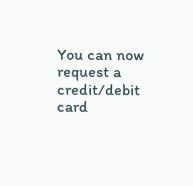You can now request a credit/debit card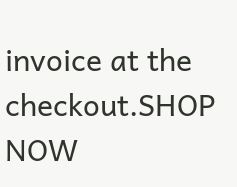invoice at the checkout.SHOP NOW